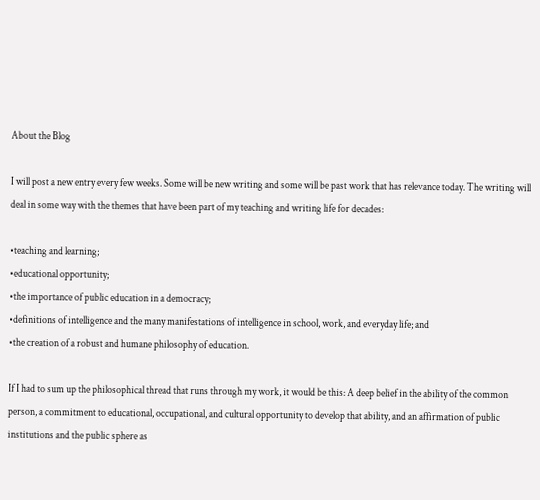About the Blog

I will post a new entry every few weeks. Some will be new writing and some will be past work that has relevance today. The writing will deal in some way with the themes that have been part of my teaching and writing life for decades:

•teaching and learning;
•educational opportunity;
•the importance of public education in a democracy;
•definitions of intelligence and the many manifestations of intelligence in school, work, and everyday life; and
•the creation of a robust and humane philosophy of education.

If I had to sum up the philosophical thread that runs through my work, it would be this: A deep belief in the ability of the common person, a commitment to educational, occupational, and cultural opportunity to develop that ability, and an affirmation of public institutions and the public sphere as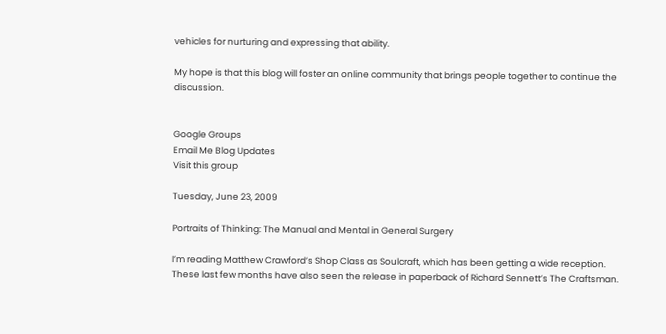vehicles for nurturing and expressing that ability.

My hope is that this blog will foster an online community that brings people together to continue the discussion.


Google Groups
Email Me Blog Updates
Visit this group

Tuesday, June 23, 2009

Portraits of Thinking: The Manual and Mental in General Surgery

I’m reading Matthew Crawford’s Shop Class as Soulcraft, which has been getting a wide reception. These last few months have also seen the release in paperback of Richard Sennett’s The Craftsman.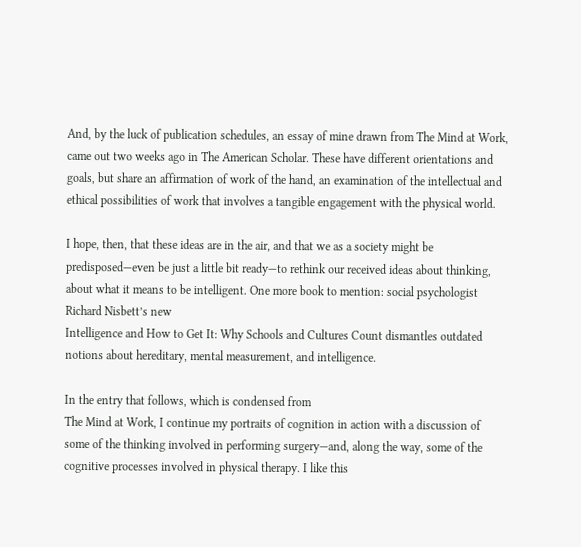And, by the luck of publication schedules, an essay of mine drawn from The Mind at Work, came out two weeks ago in The American Scholar. These have different orientations and goals, but share an affirmation of work of the hand, an examination of the intellectual and ethical possibilities of work that involves a tangible engagement with the physical world.

I hope, then, that these ideas are in the air, and that we as a society might be predisposed—even be just a little bit ready—to rethink our received ideas about thinking, about what it means to be intelligent. One more book to mention: social psychologist Richard Nisbett’s new
Intelligence and How to Get It: Why Schools and Cultures Count dismantles outdated notions about hereditary, mental measurement, and intelligence.

In the entry that follows, which is condensed from
The Mind at Work, I continue my portraits of cognition in action with a discussion of some of the thinking involved in performing surgery—and, along the way, some of the cognitive processes involved in physical therapy. I like this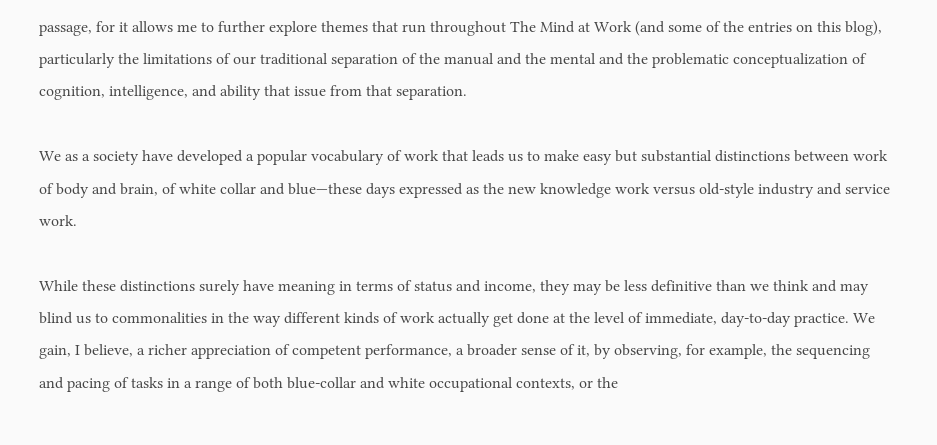passage, for it allows me to further explore themes that run throughout The Mind at Work (and some of the entries on this blog), particularly the limitations of our traditional separation of the manual and the mental and the problematic conceptualization of cognition, intelligence, and ability that issue from that separation.

We as a society have developed a popular vocabulary of work that leads us to make easy but substantial distinctions between work of body and brain, of white collar and blue—these days expressed as the new knowledge work versus old-style industry and service work.

While these distinctions surely have meaning in terms of status and income, they may be less definitive than we think and may blind us to commonalities in the way different kinds of work actually get done at the level of immediate, day-to-day practice. We gain, I believe, a richer appreciation of competent performance, a broader sense of it, by observing, for example, the sequencing and pacing of tasks in a range of both blue-collar and white occupational contexts, or the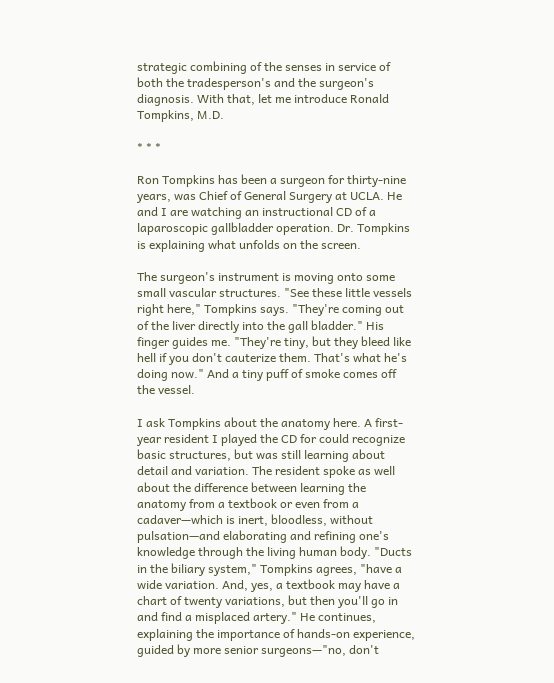strategic combining of the senses in service of both the tradesperson's and the surgeon's diagnosis. With that, let me introduce Ronald Tompkins, M.D.

* * *

Ron Tompkins has been a surgeon for thirty-nine years, was Chief of General Surgery at UCLA. He and I are watching an instructional CD of a laparoscopic gallbladder operation. Dr. Tompkins is explaining what unfolds on the screen.

The surgeon's instrument is moving onto some small vascular structures. "See these little vessels right here," Tompkins says. "They're coming out of the liver directly into the gall bladder." His finger guides me. "They're tiny, but they bleed like hell if you don't cauterize them. That's what he's doing now." And a tiny puff of smoke comes off the vessel.

I ask Tompkins about the anatomy here. A first-year resident I played the CD for could recognize basic structures, but was still learning about detail and variation. The resident spoke as well about the difference between learning the anatomy from a textbook or even from a cadaver—which is inert, bloodless, without pulsation—and elaborating and refining one's knowledge through the living human body. "Ducts in the biliary system," Tompkins agrees, "have a wide variation. And, yes, a textbook may have a chart of twenty variations, but then you'll go in and find a misplaced artery." He continues, explaining the importance of hands-on experience, guided by more senior surgeons—"no, don't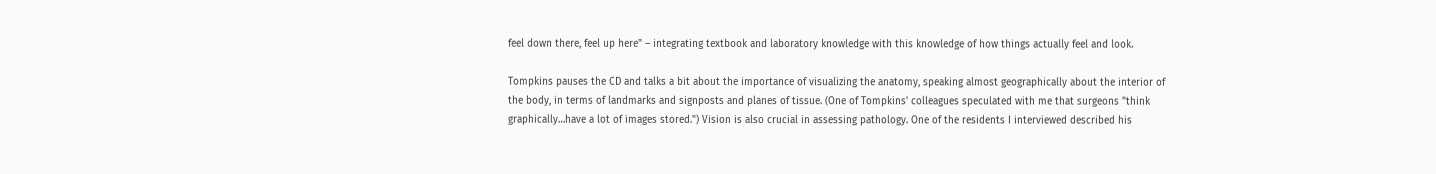feel down there, feel up here" – integrating textbook and laboratory knowledge with this knowledge of how things actually feel and look.

Tompkins pauses the CD and talks a bit about the importance of visualizing the anatomy, speaking almost geographically about the interior of the body, in terms of landmarks and signposts and planes of tissue. (One of Tompkins' colleagues speculated with me that surgeons "think graphically…have a lot of images stored.") Vision is also crucial in assessing pathology. One of the residents I interviewed described his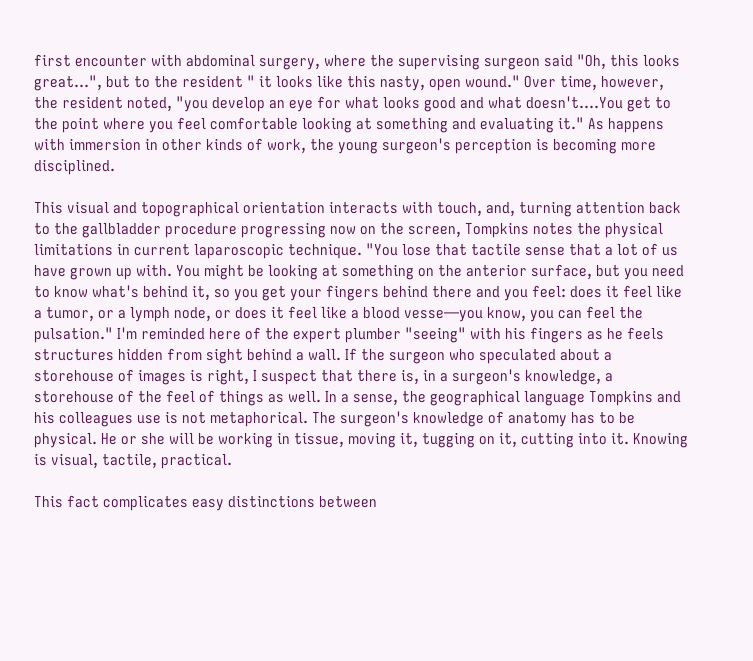first encounter with abdominal surgery, where the supervising surgeon said "Oh, this looks great…", but to the resident " it looks like this nasty, open wound." Over time, however, the resident noted, "you develop an eye for what looks good and what doesn't….You get to the point where you feel comfortable looking at something and evaluating it." As happens with immersion in other kinds of work, the young surgeon's perception is becoming more disciplined.

This visual and topographical orientation interacts with touch, and, turning attention back to the gallbladder procedure progressing now on the screen, Tompkins notes the physical limitations in current laparoscopic technique. "You lose that tactile sense that a lot of us have grown up with. You might be looking at something on the anterior surface, but you need to know what's behind it, so you get your fingers behind there and you feel: does it feel like a tumor, or a lymph node, or does it feel like a blood vesse—you know, you can feel the pulsation." I'm reminded here of the expert plumber "seeing" with his fingers as he feels structures hidden from sight behind a wall. If the surgeon who speculated about a storehouse of images is right, I suspect that there is, in a surgeon's knowledge, a storehouse of the feel of things as well. In a sense, the geographical language Tompkins and his colleagues use is not metaphorical. The surgeon's knowledge of anatomy has to be physical. He or she will be working in tissue, moving it, tugging on it, cutting into it. Knowing is visual, tactile, practical.

This fact complicates easy distinctions between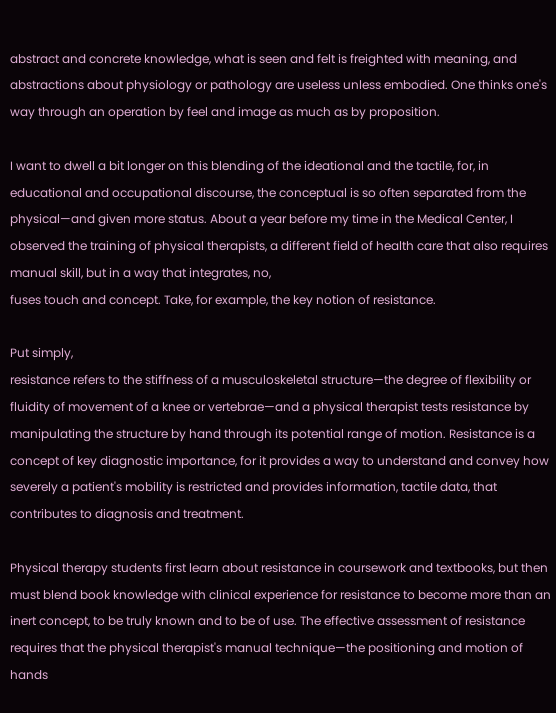abstract and concrete knowledge, what is seen and felt is freighted with meaning, and abstractions about physiology or pathology are useless unless embodied. One thinks one's way through an operation by feel and image as much as by proposition.

I want to dwell a bit longer on this blending of the ideational and the tactile, for, in educational and occupational discourse, the conceptual is so often separated from the physical—and given more status. About a year before my time in the Medical Center, I observed the training of physical therapists, a different field of health care that also requires manual skill, but in a way that integrates, no,
fuses touch and concept. Take, for example, the key notion of resistance.

Put simply,
resistance refers to the stiffness of a musculoskeletal structure—the degree of flexibility or fluidity of movement of a knee or vertebrae—and a physical therapist tests resistance by manipulating the structure by hand through its potential range of motion. Resistance is a concept of key diagnostic importance, for it provides a way to understand and convey how severely a patient's mobility is restricted and provides information, tactile data, that contributes to diagnosis and treatment.

Physical therapy students first learn about resistance in coursework and textbooks, but then must blend book knowledge with clinical experience for resistance to become more than an inert concept, to be truly known and to be of use. The effective assessment of resistance requires that the physical therapist's manual technique—the positioning and motion of hands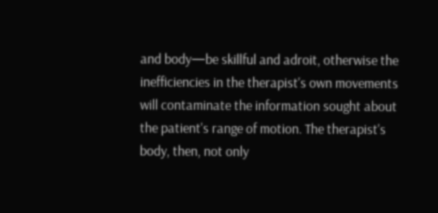and body—be skillful and adroit, otherwise the inefficiencies in the therapist's own movements will contaminate the information sought about the patient's range of motion. The therapist's body, then, not only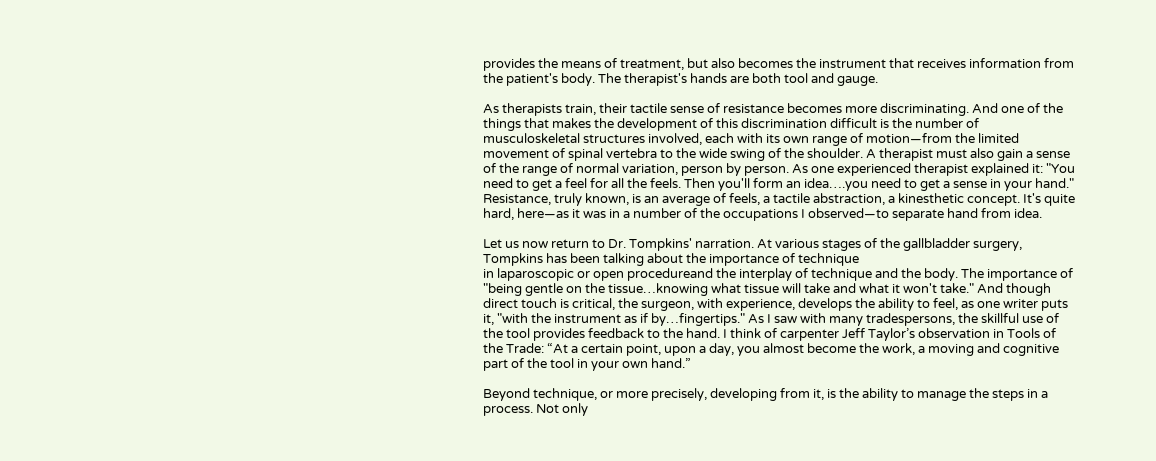provides the means of treatment, but also becomes the instrument that receives information from the patient's body. The therapist's hands are both tool and gauge.

As therapists train, their tactile sense of resistance becomes more discriminating. And one of the things that makes the development of this discrimination difficult is the number of musculoskeletal structures involved, each with its own range of motion—from the limited movement of spinal vertebra to the wide swing of the shoulder. A therapist must also gain a sense of the range of normal variation, person by person. As one experienced therapist explained it: "You need to get a feel for all the feels. Then you'll form an idea….you need to get a sense in your hand." Resistance, truly known, is an average of feels, a tactile abstraction, a kinesthetic concept. It's quite hard, here—as it was in a number of the occupations I observed—to separate hand from idea.

Let us now return to Dr. Tompkins' narration. At various stages of the gallbladder surgery, Tompkins has been talking about the importance of technique
in laparoscopic or open procedureand the interplay of technique and the body. The importance of "being gentle on the tissue…knowing what tissue will take and what it won't take." And though direct touch is critical, the surgeon, with experience, develops the ability to feel, as one writer puts it, "with the instrument as if by…fingertips." As I saw with many tradespersons, the skillful use of the tool provides feedback to the hand. I think of carpenter Jeff Taylor’s observation in Tools of the Trade: “At a certain point, upon a day, you almost become the work, a moving and cognitive part of the tool in your own hand.”

Beyond technique, or more precisely, developing from it, is the ability to manage the steps in a process. Not only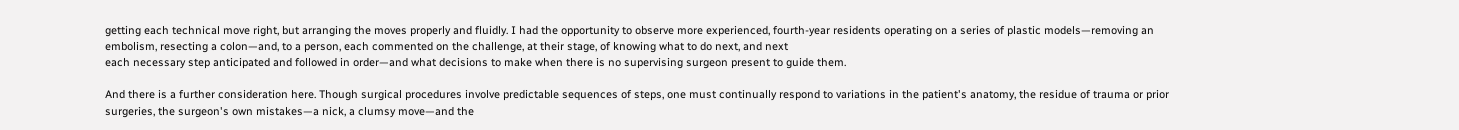getting each technical move right, but arranging the moves properly and fluidly. I had the opportunity to observe more experienced, fourth-year residents operating on a series of plastic models—removing an embolism, resecting a colon—and, to a person, each commented on the challenge, at their stage, of knowing what to do next, and next
each necessary step anticipated and followed in order—and what decisions to make when there is no supervising surgeon present to guide them.

And there is a further consideration here. Though surgical procedures involve predictable sequences of steps, one must continually respond to variations in the patient's anatomy, the residue of trauma or prior surgeries, the surgeon's own mistakes—a nick, a clumsy move—and the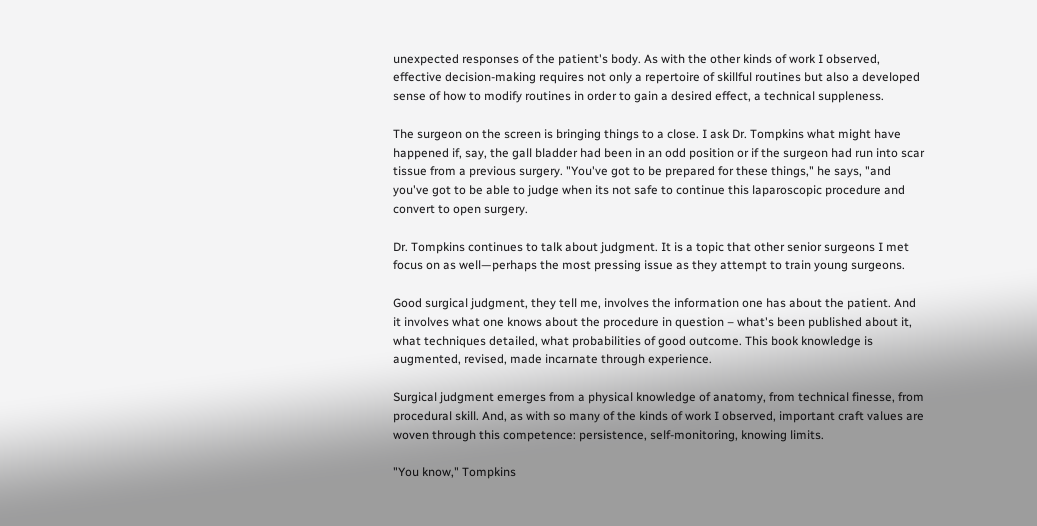unexpected responses of the patient's body. As with the other kinds of work I observed, effective decision-making requires not only a repertoire of skillful routines but also a developed sense of how to modify routines in order to gain a desired effect, a technical suppleness.

The surgeon on the screen is bringing things to a close. I ask Dr. Tompkins what might have happened if, say, the gall bladder had been in an odd position or if the surgeon had run into scar tissue from a previous surgery. "You've got to be prepared for these things," he says, "and you've got to be able to judge when its not safe to continue this laparoscopic procedure and convert to open surgery.

Dr. Tompkins continues to talk about judgment. It is a topic that other senior surgeons I met focus on as well—perhaps the most pressing issue as they attempt to train young surgeons.

Good surgical judgment, they tell me, involves the information one has about the patient. And it involves what one knows about the procedure in question – what's been published about it, what techniques detailed, what probabilities of good outcome. This book knowledge is augmented, revised, made incarnate through experience.

Surgical judgment emerges from a physical knowledge of anatomy, from technical finesse, from procedural skill. And, as with so many of the kinds of work I observed, important craft values are woven through this competence: persistence, self-monitoring, knowing limits.

"You know," Tompkins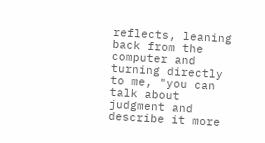reflects, leaning back from the computer and turning directly to me, "you can talk about judgment and describe it more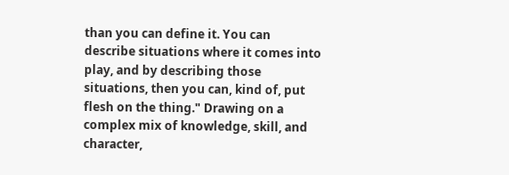than you can define it. You can describe situations where it comes into play, and by describing those situations, then you can, kind of, put flesh on the thing." Drawing on a complex mix of knowledge, skill, and character,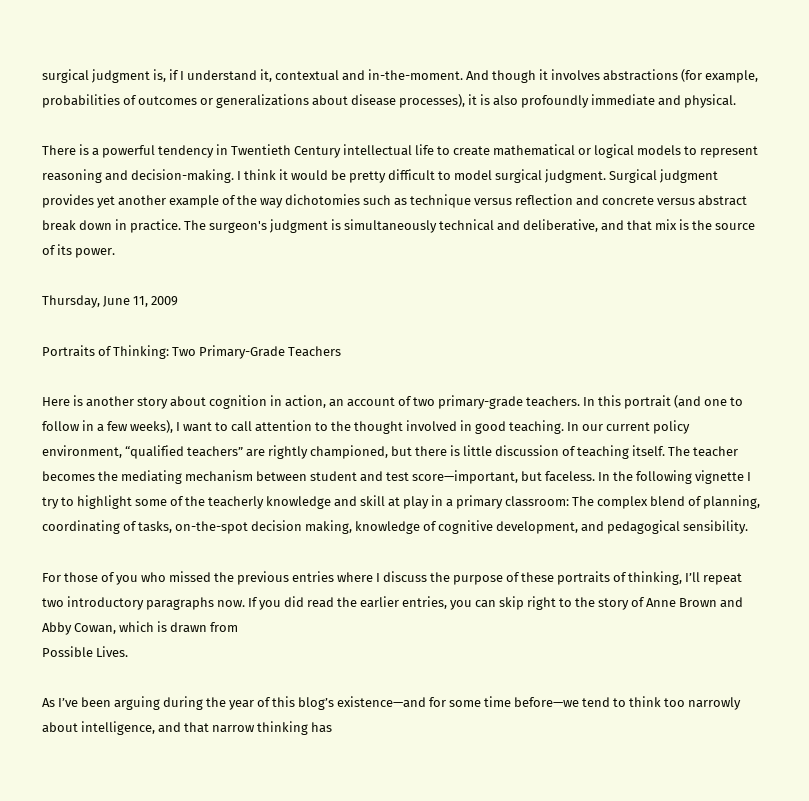surgical judgment is, if I understand it, contextual and in-the-moment. And though it involves abstractions (for example, probabilities of outcomes or generalizations about disease processes), it is also profoundly immediate and physical.

There is a powerful tendency in Twentieth Century intellectual life to create mathematical or logical models to represent reasoning and decision-making. I think it would be pretty difficult to model surgical judgment. Surgical judgment provides yet another example of the way dichotomies such as technique versus reflection and concrete versus abstract break down in practice. The surgeon's judgment is simultaneously technical and deliberative, and that mix is the source of its power.

Thursday, June 11, 2009

Portraits of Thinking: Two Primary-Grade Teachers

Here is another story about cognition in action, an account of two primary-grade teachers. In this portrait (and one to follow in a few weeks), I want to call attention to the thought involved in good teaching. In our current policy environment, “qualified teachers” are rightly championed, but there is little discussion of teaching itself. The teacher becomes the mediating mechanism between student and test score—important, but faceless. In the following vignette I try to highlight some of the teacherly knowledge and skill at play in a primary classroom: The complex blend of planning, coordinating of tasks, on-the-spot decision making, knowledge of cognitive development, and pedagogical sensibility.

For those of you who missed the previous entries where I discuss the purpose of these portraits of thinking, I’ll repeat two introductory paragraphs now. If you did read the earlier entries, you can skip right to the story of Anne Brown and Abby Cowan, which is drawn from
Possible Lives.

As I’ve been arguing during the year of this blog’s existence—and for some time before—we tend to think too narrowly about intelligence, and that narrow thinking has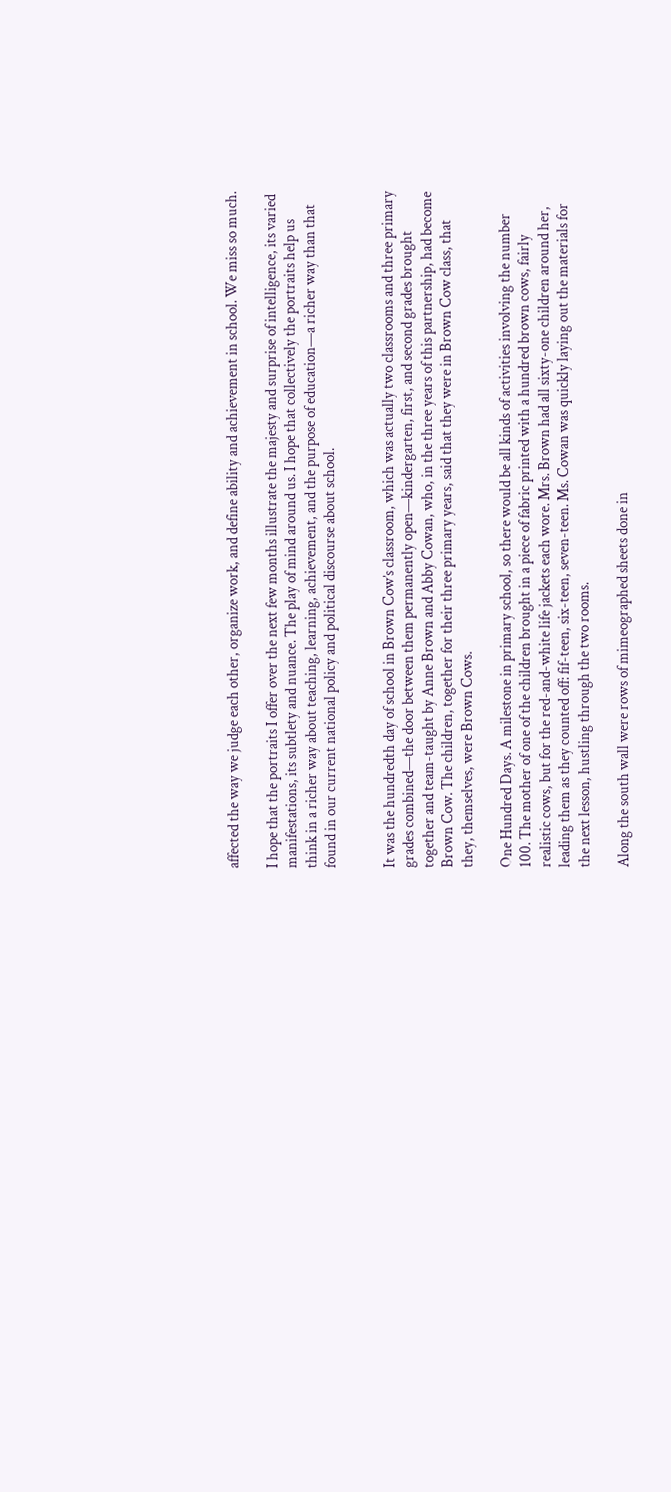affected the way we judge each other, organize work, and define ability and achievement in school. We miss so much.

I hope that the portraits I offer over the next few months illustrate the majesty and surprise of intelligence, its varied manifestations, its subtlety and nuance. The play of mind around us. I hope that collectively the portraits help us think in a richer way about teaching, learning, achievement, and the purpose of education—a richer way than that found in our current national policy and political discourse about school.


It was the hundredth day of school in Brown Cow’s classroom, which was actually two classrooms and three primary grades combined—the door between them permanently open—kindergarten, first, and second grades brought together and team-taught by Anne Brown and Abby Cowan, who, in the three years of this partnership, had become Brown Cow. The children, together for their three primary years, said that they were in Brown Cow class, that they, themselves, were Brown Cows.

One Hundred Days. A milestone in primary school, so there would be all kinds of activities involving the number 100. The mother of one of the children brought in a piece of fabric printed with a hundred brown cows, fairly realistic cows, but for the red-and-white life jackets each wore. Mrs. Brown had all sixty-one children around her, leading them as they counted off: fif-teen, six-teen, seven-teen. Ms. Cowan was quickly laying out the materials for the next lesson, hustling through the two rooms.

Along the south wall were rows of mimeographed sheets done in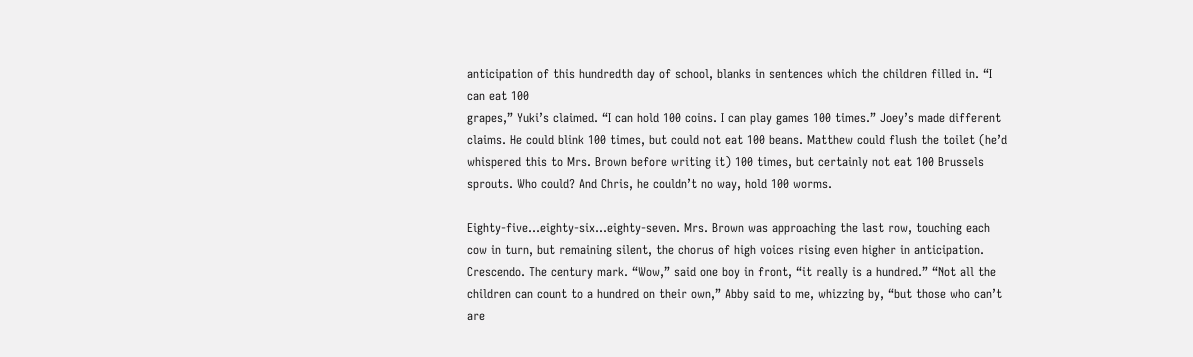anticipation of this hundredth day of school, blanks in sentences which the children filled in. “I can eat 100
grapes,” Yuki’s claimed. “I can hold 100 coins. I can play games 100 times.” Joey’s made different claims. He could blink 100 times, but could not eat 100 beans. Matthew could flush the toilet (he’d whispered this to Mrs. Brown before writing it) 100 times, but certainly not eat 100 Brussels sprouts. Who could? And Chris, he couldn’t no way, hold 100 worms.

Eighty-five…eighty-six…eighty-seven. Mrs. Brown was approaching the last row, touching each cow in turn, but remaining silent, the chorus of high voices rising even higher in anticipation. Crescendo. The century mark. “Wow,” said one boy in front, “it really is a hundred.” “Not all the children can count to a hundred on their own,” Abby said to me, whizzing by, “but those who can’t are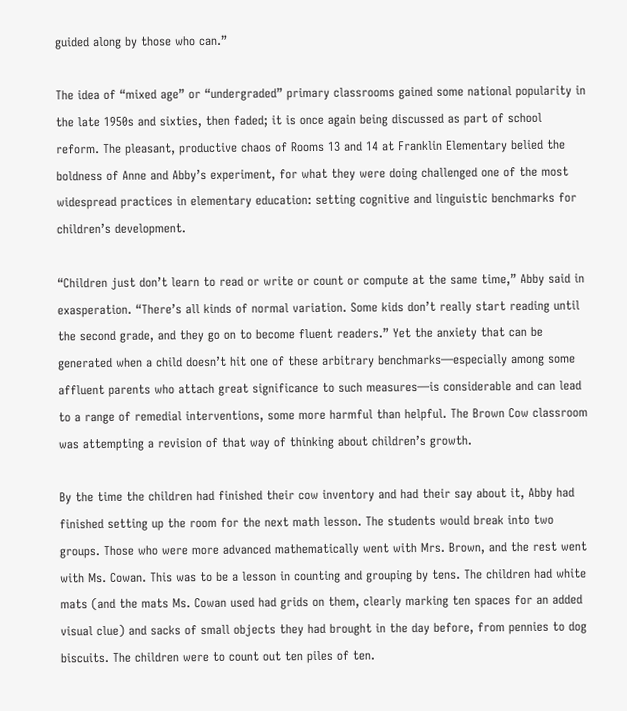guided along by those who can.”

The idea of “mixed age” or “undergraded” primary classrooms gained some national popularity in the late 1950s and sixties, then faded; it is once again being discussed as part of school reform. The pleasant, productive chaos of Rooms 13 and 14 at Franklin Elementary belied the boldness of Anne and Abby’s experiment, for what they were doing challenged one of the most widespread practices in elementary education: setting cognitive and linguistic benchmarks for children’s development.

“Children just don’t learn to read or write or count or compute at the same time,” Abby said in exasperation. “There’s all kinds of normal variation. Some kids don’t really start reading until the second grade, and they go on to become fluent readers.” Yet the anxiety that can be generated when a child doesn’t hit one of these arbitrary benchmarks—especially among some affluent parents who attach great significance to such measures—is considerable and can lead to a range of remedial interventions, some more harmful than helpful. The Brown Cow classroom was attempting a revision of that way of thinking about children’s growth.

By the time the children had finished their cow inventory and had their say about it, Abby had finished setting up the room for the next math lesson. The students would break into two groups. Those who were more advanced mathematically went with Mrs. Brown, and the rest went with Ms. Cowan. This was to be a lesson in counting and grouping by tens. The children had white mats (and the mats Ms. Cowan used had grids on them, clearly marking ten spaces for an added visual clue) and sacks of small objects they had brought in the day before, from pennies to dog biscuits. The children were to count out ten piles of ten.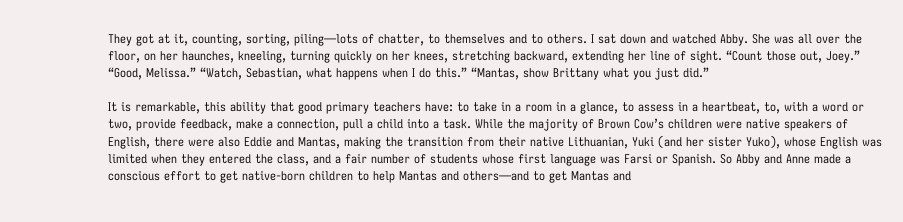They got at it, counting, sorting, piling—lots of chatter, to themselves and to others. I sat down and watched Abby. She was all over the floor, on her haunches, kneeling, turning quickly on her knees, stretching backward, extending her line of sight. “Count those out, Joey.” “Good, Melissa.” “Watch, Sebastian, what happens when I do this.” “Mantas, show Brittany what you just did.”

It is remarkable, this ability that good primary teachers have: to take in a room in a glance, to assess in a heartbeat, to, with a word or two, provide feedback, make a connection, pull a child into a task. While the majority of Brown Cow’s children were native speakers of English, there were also Eddie and Mantas, making the transition from their native Lithuanian, Yuki (and her sister Yuko), whose English was limited when they entered the class, and a fair number of students whose first language was Farsi or Spanish. So Abby and Anne made a conscious effort to get native-born children to help Mantas and others—and to get Mantas and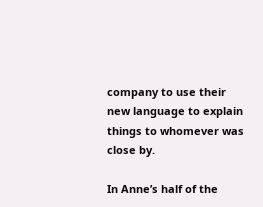company to use their new language to explain things to whomever was close by.

In Anne’s half of the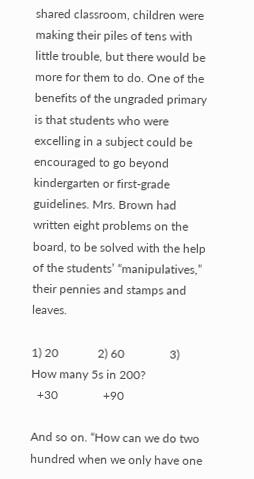shared classroom, children were making their piles of tens with little trouble, but there would be more for them to do. One of the benefits of the ungraded primary is that students who were excelling in a subject could be encouraged to go beyond kindergarten or first-grade guidelines. Mrs. Brown had written eight problems on the board, to be solved with the help of the students’ “manipulatives,” their pennies and stamps and leaves.

1) 20             2) 60               3) How many 5s in 200?
  +30               +90

And so on. “How can we do two hundred when we only have one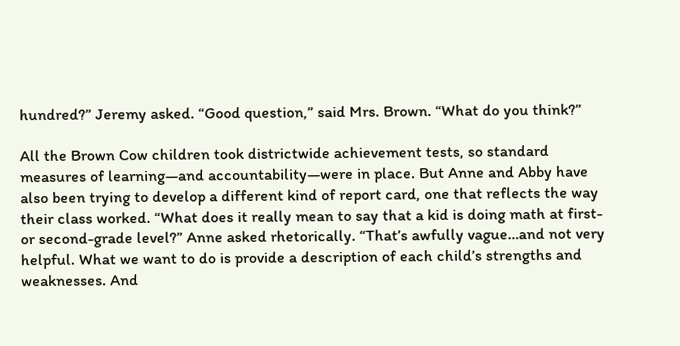hundred?” Jeremy asked. “Good question,” said Mrs. Brown. “What do you think?”

All the Brown Cow children took districtwide achievement tests, so standard measures of learning—and accountability—were in place. But Anne and Abby have also been trying to develop a different kind of report card, one that reflects the way their class worked. “What does it really mean to say that a kid is doing math at first- or second-grade level?” Anne asked rhetorically. “That’s awfully vague…and not very helpful. What we want to do is provide a description of each child’s strengths and weaknesses. And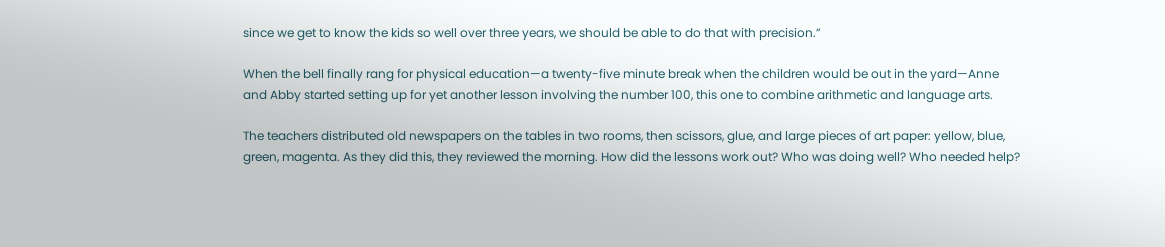since we get to know the kids so well over three years, we should be able to do that with precision.”

When the bell finally rang for physical education—a twenty-five minute break when the children would be out in the yard—Anne and Abby started setting up for yet another lesson involving the number 100, this one to combine arithmetic and language arts.

The teachers distributed old newspapers on the tables in two rooms, then scissors, glue, and large pieces of art paper: yellow, blue, green, magenta. As they did this, they reviewed the morning. How did the lessons work out? Who was doing well? Who needed help?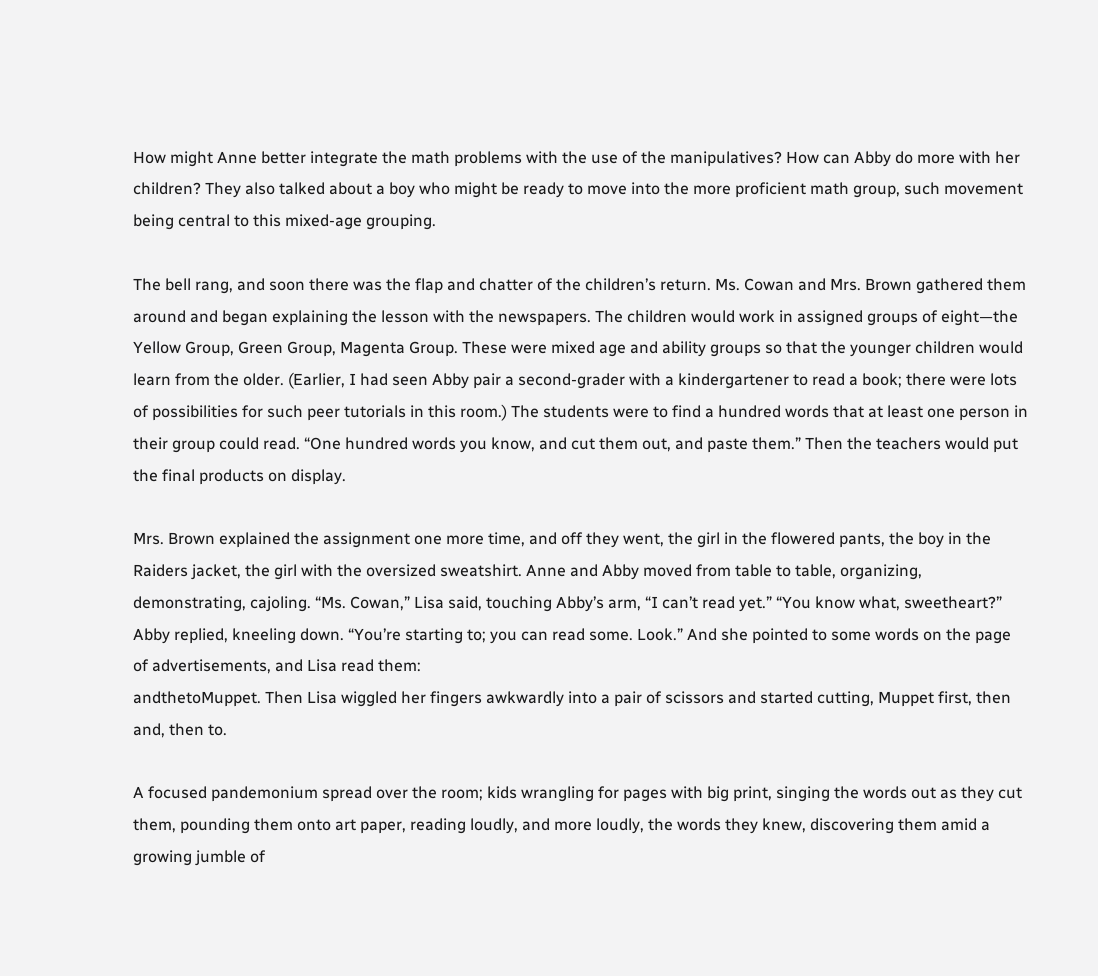How might Anne better integrate the math problems with the use of the manipulatives? How can Abby do more with her children? They also talked about a boy who might be ready to move into the more proficient math group, such movement being central to this mixed-age grouping.

The bell rang, and soon there was the flap and chatter of the children’s return. Ms. Cowan and Mrs. Brown gathered them around and began explaining the lesson with the newspapers. The children would work in assigned groups of eight—the Yellow Group, Green Group, Magenta Group. These were mixed age and ability groups so that the younger children would learn from the older. (Earlier, I had seen Abby pair a second-grader with a kindergartener to read a book; there were lots of possibilities for such peer tutorials in this room.) The students were to find a hundred words that at least one person in their group could read. “One hundred words you know, and cut them out, and paste them.” Then the teachers would put the final products on display.

Mrs. Brown explained the assignment one more time, and off they went, the girl in the flowered pants, the boy in the Raiders jacket, the girl with the oversized sweatshirt. Anne and Abby moved from table to table, organizing, demonstrating, cajoling. “Ms. Cowan,” Lisa said, touching Abby’s arm, “I can’t read yet.” “You know what, sweetheart?” Abby replied, kneeling down. “You’re starting to; you can read some. Look.” And she pointed to some words on the page of advertisements, and Lisa read them:
andthetoMuppet. Then Lisa wiggled her fingers awkwardly into a pair of scissors and started cutting, Muppet first, then and, then to.

A focused pandemonium spread over the room; kids wrangling for pages with big print, singing the words out as they cut them, pounding them onto art paper, reading loudly, and more loudly, the words they knew, discovering them amid a growing jumble of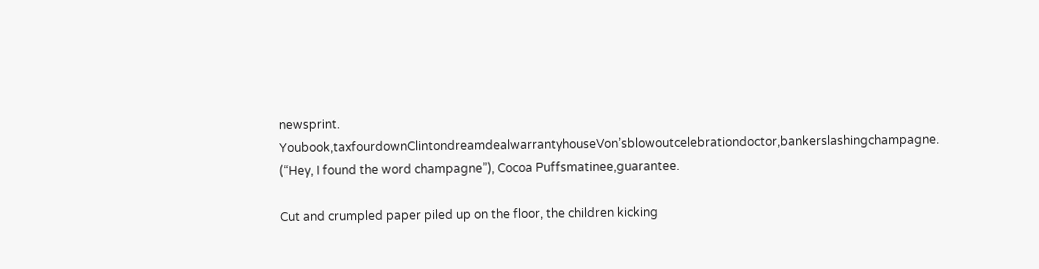newsprint.
Youbook,taxfourdownClintondreamdealwarrantyhouseVon’sblowoutcelebrationdoctor,bankerslashingchampagne. (“Hey, I found the word champagne”), Cocoa Puffsmatinee,guarantee.

Cut and crumpled paper piled up on the floor, the children kicking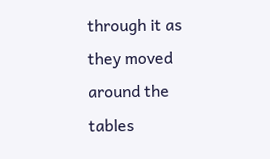through it as they moved around the tables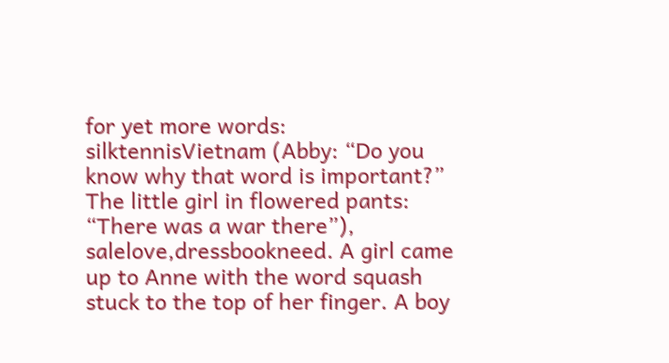for yet more words:
silktennisVietnam (Abby: “Do you know why that word is important?” The little girl in flowered pants: “There was a war there”), salelove,dressbookneed. A girl came up to Anne with the word squash stuck to the top of her finger. A boy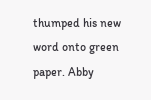thumped his new word onto green paper. Abby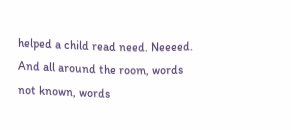helped a child read need. Neeeed. And all around the room, words not known, words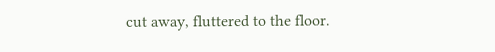cut away, fluttered to the floor.